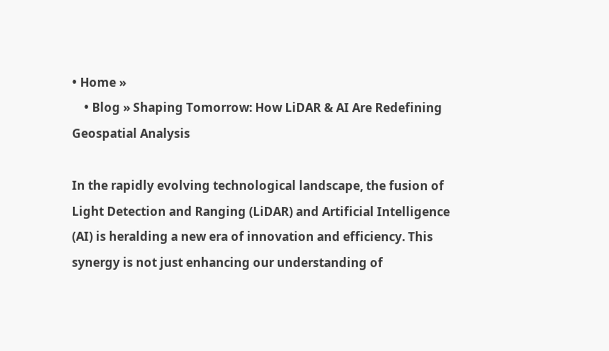• Home »
    • Blog » Shaping Tomorrow: How LiDAR & AI Are Redefining Geospatial Analysis

In the rapidly evolving technological landscape, the fusion of Light Detection and Ranging (LiDAR) and Artificial Intelligence (AI) is heralding a new era of innovation and efficiency. This synergy is not just enhancing our understanding of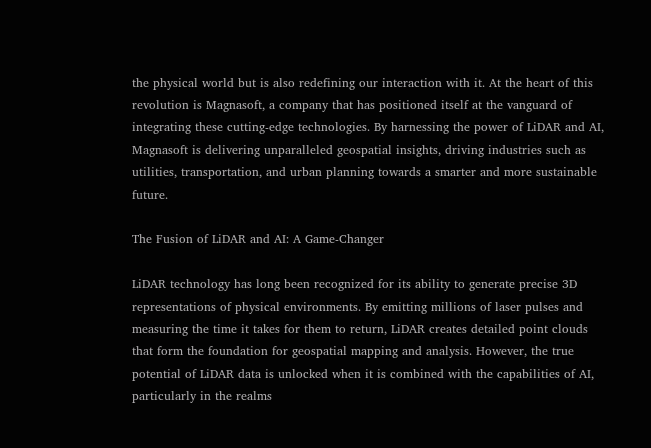the physical world but is also redefining our interaction with it. At the heart of this revolution is Magnasoft, a company that has positioned itself at the vanguard of integrating these cutting-edge technologies. By harnessing the power of LiDAR and AI, Magnasoft is delivering unparalleled geospatial insights, driving industries such as utilities, transportation, and urban planning towards a smarter and more sustainable future.

The Fusion of LiDAR and AI: A Game-Changer

LiDAR technology has long been recognized for its ability to generate precise 3D representations of physical environments. By emitting millions of laser pulses and measuring the time it takes for them to return, LiDAR creates detailed point clouds that form the foundation for geospatial mapping and analysis. However, the true potential of LiDAR data is unlocked when it is combined with the capabilities of AI, particularly in the realms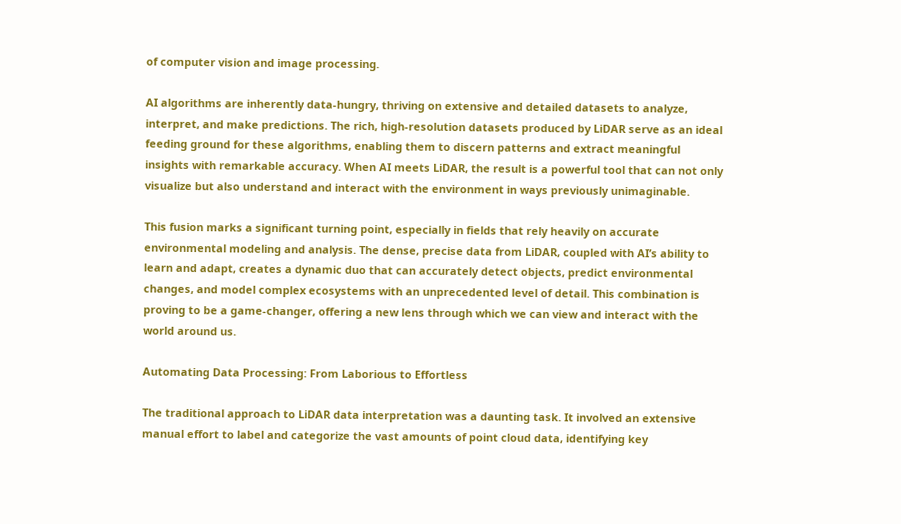of computer vision and image processing.

AI algorithms are inherently data-hungry, thriving on extensive and detailed datasets to analyze, interpret, and make predictions. The rich, high-resolution datasets produced by LiDAR serve as an ideal feeding ground for these algorithms, enabling them to discern patterns and extract meaningful insights with remarkable accuracy. When AI meets LiDAR, the result is a powerful tool that can not only visualize but also understand and interact with the environment in ways previously unimaginable.

This fusion marks a significant turning point, especially in fields that rely heavily on accurate environmental modeling and analysis. The dense, precise data from LiDAR, coupled with AI’s ability to learn and adapt, creates a dynamic duo that can accurately detect objects, predict environmental changes, and model complex ecosystems with an unprecedented level of detail. This combination is proving to be a game-changer, offering a new lens through which we can view and interact with the world around us.

Automating Data Processing: From Laborious to Effortless

The traditional approach to LiDAR data interpretation was a daunting task. It involved an extensive manual effort to label and categorize the vast amounts of point cloud data, identifying key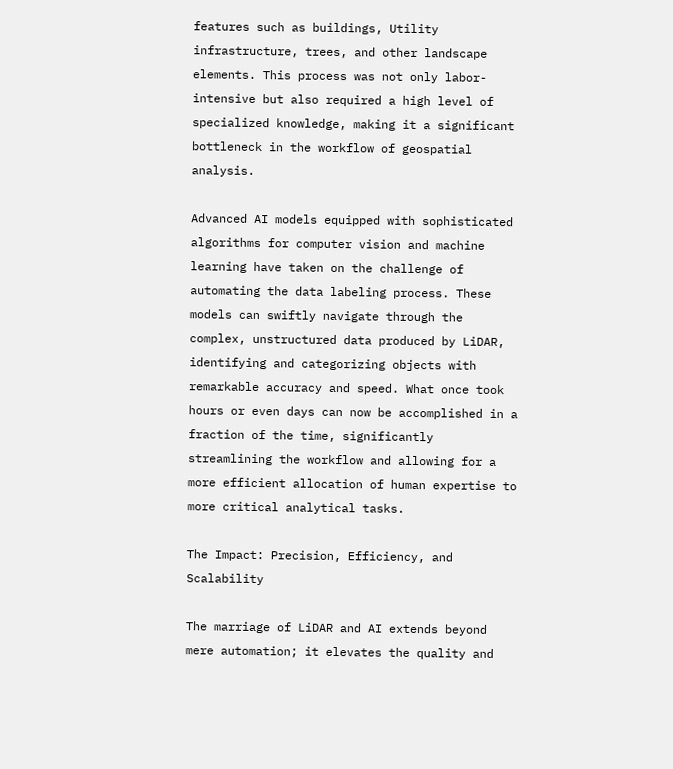features such as buildings, Utility infrastructure, trees, and other landscape elements. This process was not only labor-intensive but also required a high level of specialized knowledge, making it a significant bottleneck in the workflow of geospatial analysis.

Advanced AI models equipped with sophisticated algorithms for computer vision and machine learning have taken on the challenge of automating the data labeling process. These models can swiftly navigate through the complex, unstructured data produced by LiDAR, identifying and categorizing objects with remarkable accuracy and speed. What once took hours or even days can now be accomplished in a fraction of the time, significantly streamlining the workflow and allowing for a more efficient allocation of human expertise to more critical analytical tasks.

The Impact: Precision, Efficiency, and Scalability

The marriage of LiDAR and AI extends beyond mere automation; it elevates the quality and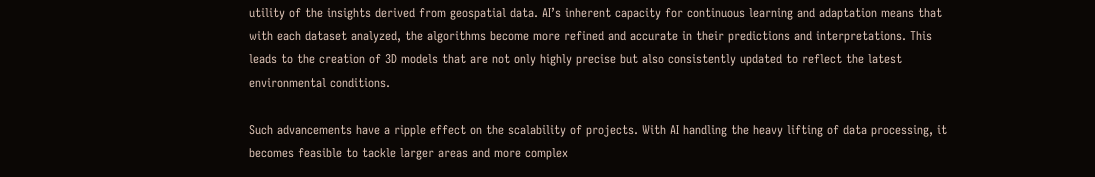utility of the insights derived from geospatial data. AI’s inherent capacity for continuous learning and adaptation means that with each dataset analyzed, the algorithms become more refined and accurate in their predictions and interpretations. This leads to the creation of 3D models that are not only highly precise but also consistently updated to reflect the latest environmental conditions.

Such advancements have a ripple effect on the scalability of projects. With AI handling the heavy lifting of data processing, it becomes feasible to tackle larger areas and more complex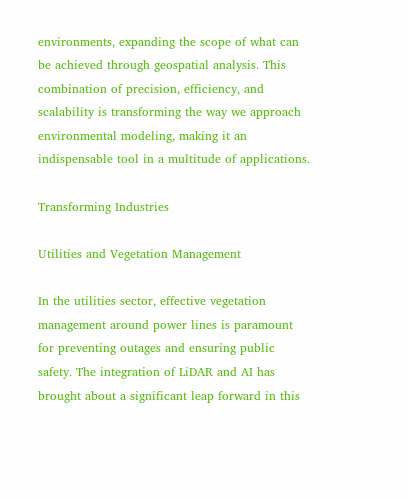environments, expanding the scope of what can be achieved through geospatial analysis. This combination of precision, efficiency, and scalability is transforming the way we approach environmental modeling, making it an indispensable tool in a multitude of applications.

Transforming Industries

Utilities and Vegetation Management

In the utilities sector, effective vegetation management around power lines is paramount for preventing outages and ensuring public safety. The integration of LiDAR and AI has brought about a significant leap forward in this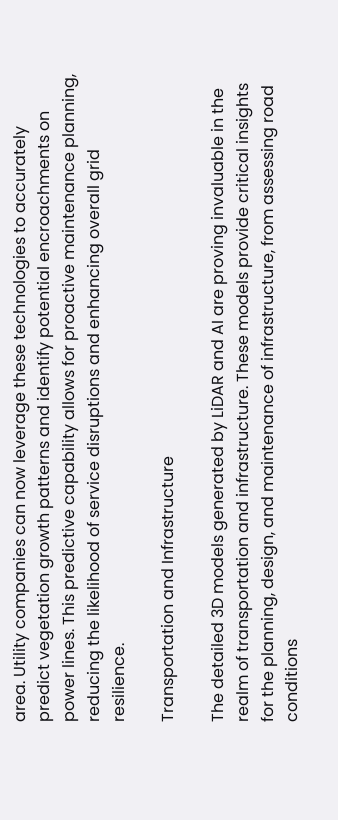area. Utility companies can now leverage these technologies to accurately predict vegetation growth patterns and identify potential encroachments on power lines. This predictive capability allows for proactive maintenance planning, reducing the likelihood of service disruptions and enhancing overall grid resilience.

Transportation and Infrastructure

The detailed 3D models generated by LiDAR and AI are proving invaluable in the realm of transportation and infrastructure. These models provide critical insights for the planning, design, and maintenance of infrastructure, from assessing road conditions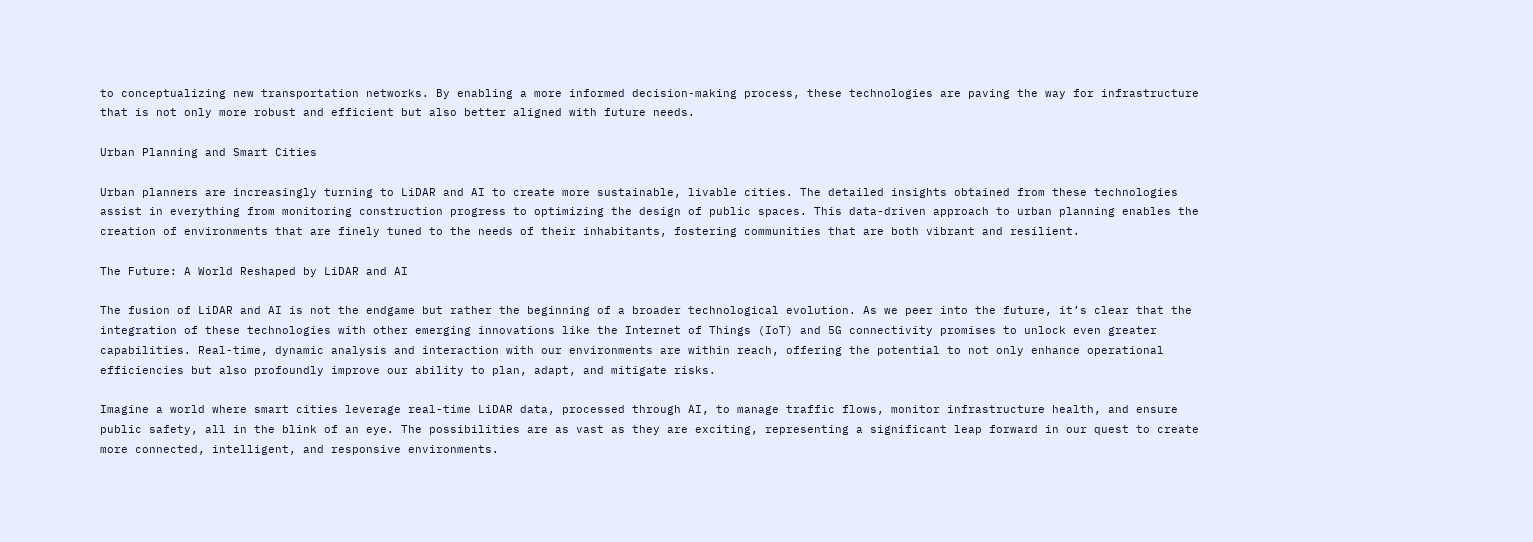to conceptualizing new transportation networks. By enabling a more informed decision-making process, these technologies are paving the way for infrastructure that is not only more robust and efficient but also better aligned with future needs.

Urban Planning and Smart Cities

Urban planners are increasingly turning to LiDAR and AI to create more sustainable, livable cities. The detailed insights obtained from these technologies assist in everything from monitoring construction progress to optimizing the design of public spaces. This data-driven approach to urban planning enables the creation of environments that are finely tuned to the needs of their inhabitants, fostering communities that are both vibrant and resilient.

The Future: A World Reshaped by LiDAR and AI

The fusion of LiDAR and AI is not the endgame but rather the beginning of a broader technological evolution. As we peer into the future, it’s clear that the integration of these technologies with other emerging innovations like the Internet of Things (IoT) and 5G connectivity promises to unlock even greater capabilities. Real-time, dynamic analysis and interaction with our environments are within reach, offering the potential to not only enhance operational efficiencies but also profoundly improve our ability to plan, adapt, and mitigate risks.

Imagine a world where smart cities leverage real-time LiDAR data, processed through AI, to manage traffic flows, monitor infrastructure health, and ensure public safety, all in the blink of an eye. The possibilities are as vast as they are exciting, representing a significant leap forward in our quest to create more connected, intelligent, and responsive environments.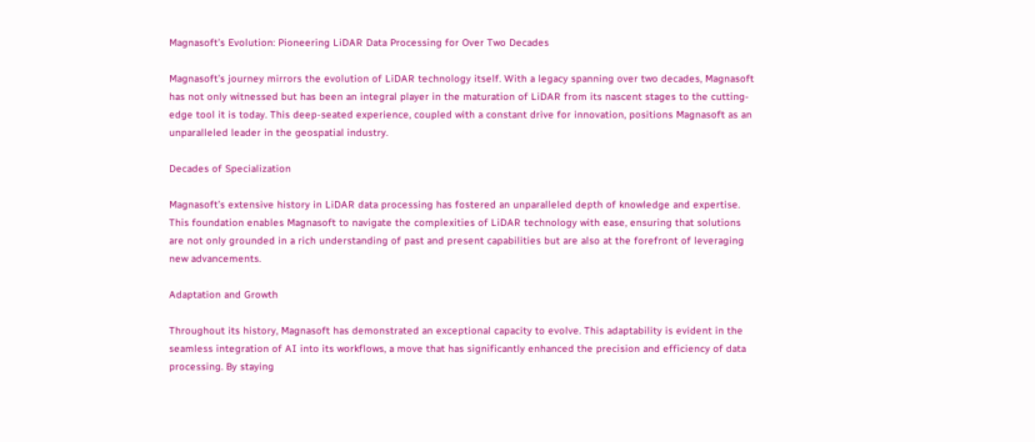Magnasoft’s Evolution: Pioneering LiDAR Data Processing for Over Two Decades

Magnasoft’s journey mirrors the evolution of LiDAR technology itself. With a legacy spanning over two decades, Magnasoft has not only witnessed but has been an integral player in the maturation of LiDAR from its nascent stages to the cutting-edge tool it is today. This deep-seated experience, coupled with a constant drive for innovation, positions Magnasoft as an unparalleled leader in the geospatial industry.

Decades of Specialization

Magnasoft’s extensive history in LiDAR data processing has fostered an unparalleled depth of knowledge and expertise. This foundation enables Magnasoft to navigate the complexities of LiDAR technology with ease, ensuring that solutions are not only grounded in a rich understanding of past and present capabilities but are also at the forefront of leveraging new advancements.

Adaptation and Growth

Throughout its history, Magnasoft has demonstrated an exceptional capacity to evolve. This adaptability is evident in the seamless integration of AI into its workflows, a move that has significantly enhanced the precision and efficiency of data processing. By staying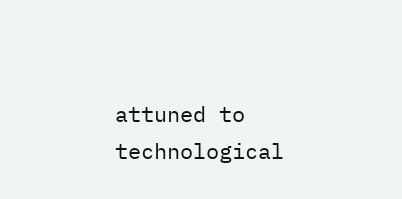attuned to technological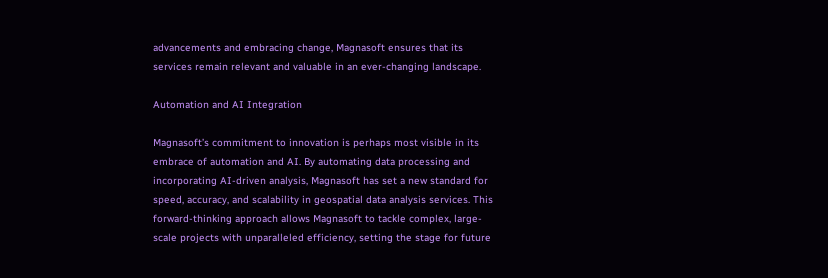advancements and embracing change, Magnasoft ensures that its services remain relevant and valuable in an ever-changing landscape.

Automation and AI Integration

Magnasoft’s commitment to innovation is perhaps most visible in its embrace of automation and AI. By automating data processing and incorporating AI-driven analysis, Magnasoft has set a new standard for speed, accuracy, and scalability in geospatial data analysis services. This forward-thinking approach allows Magnasoft to tackle complex, large-scale projects with unparalleled efficiency, setting the stage for future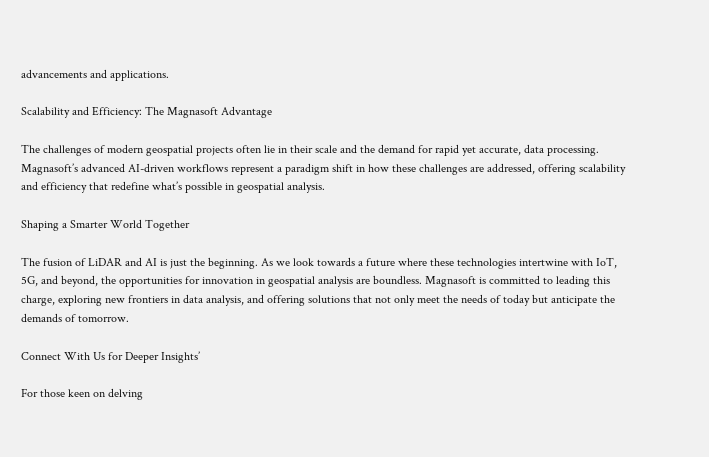advancements and applications.

Scalability and Efficiency: The Magnasoft Advantage

The challenges of modern geospatial projects often lie in their scale and the demand for rapid yet accurate, data processing. Magnasoft’s advanced AI-driven workflows represent a paradigm shift in how these challenges are addressed, offering scalability and efficiency that redefine what’s possible in geospatial analysis.

Shaping a Smarter World Together

The fusion of LiDAR and AI is just the beginning. As we look towards a future where these technologies intertwine with IoT, 5G, and beyond, the opportunities for innovation in geospatial analysis are boundless. Magnasoft is committed to leading this charge, exploring new frontiers in data analysis, and offering solutions that not only meet the needs of today but anticipate the demands of tomorrow.

Connect With Us for Deeper Insights’

For those keen on delving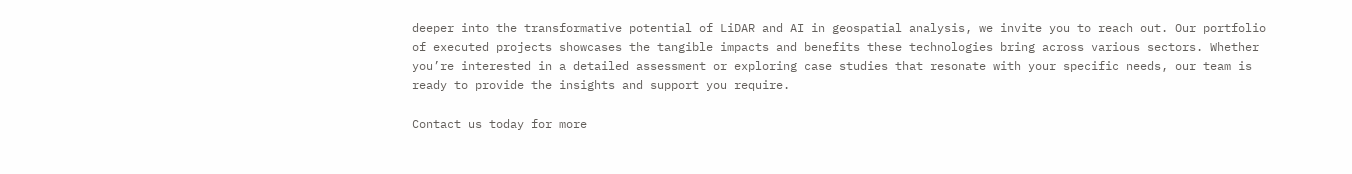deeper into the transformative potential of LiDAR and AI in geospatial analysis, we invite you to reach out. Our portfolio of executed projects showcases the tangible impacts and benefits these technologies bring across various sectors. Whether you’re interested in a detailed assessment or exploring case studies that resonate with your specific needs, our team is ready to provide the insights and support you require.

Contact us today for more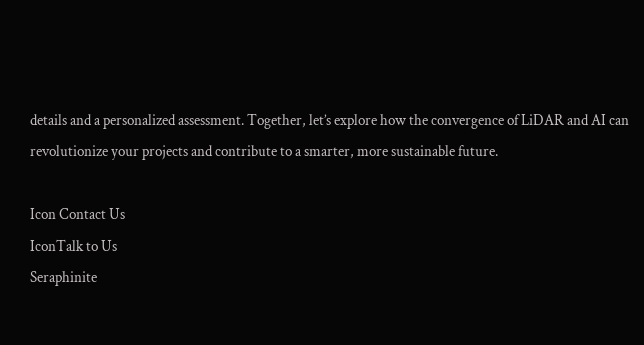details and a personalized assessment. Together, let’s explore how the convergence of LiDAR and AI can revolutionize your projects and contribute to a smarter, more sustainable future.

Icon Contact Us
IconTalk to Us
Seraphinite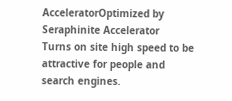AcceleratorOptimized by Seraphinite Accelerator
Turns on site high speed to be attractive for people and search engines.